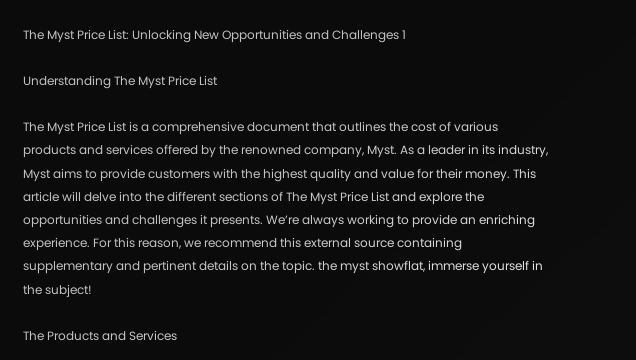The Myst Price List: Unlocking New Opportunities and Challenges 1

Understanding The Myst Price List

The Myst Price List is a comprehensive document that outlines the cost of various products and services offered by the renowned company, Myst. As a leader in its industry, Myst aims to provide customers with the highest quality and value for their money. This article will delve into the different sections of The Myst Price List and explore the opportunities and challenges it presents. We’re always working to provide an enriching experience. For this reason, we recommend this external source containing supplementary and pertinent details on the topic. the myst showflat, immerse yourself in the subject!

The Products and Services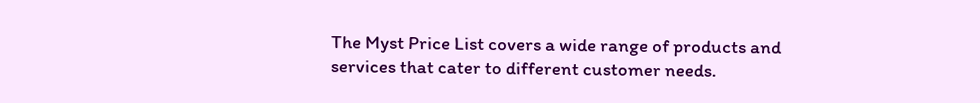The Myst Price List covers a wide range of products and services that cater to different customer needs.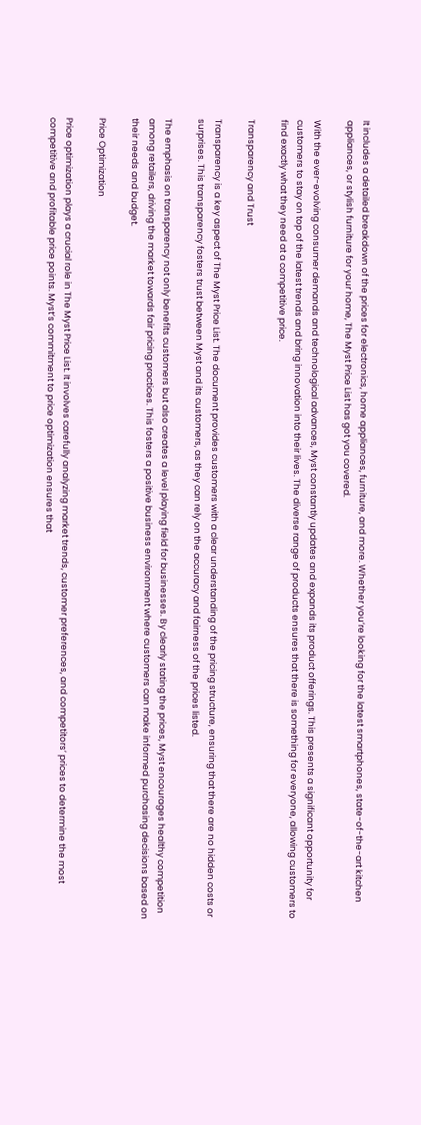It includes a detailed breakdown of the prices for electronics, home appliances, furniture, and more. Whether you’re looking for the latest smartphones, state-of-the-art kitchen appliances, or stylish furniture for your home, The Myst Price List has got you covered.

With the ever-evolving consumer demands and technological advances, Myst constantly updates and expands its product offerings. This presents a significant opportunity for customers to stay on top of the latest trends and bring innovation into their lives. The diverse range of products ensures that there is something for everyone, allowing customers to find exactly what they need at a competitive price.

Transparency and Trust

Transparency is a key aspect of The Myst Price List. The document provides customers with a clear understanding of the pricing structure, ensuring that there are no hidden costs or surprises. This transparency fosters trust between Myst and its customers, as they can rely on the accuracy and fairness of the prices listed.

The emphasis on transparency not only benefits customers but also creates a level playing field for businesses. By clearly stating the prices, Myst encourages healthy competition among retailers, driving the market towards fair pricing practices. This fosters a positive business environment where customers can make informed purchasing decisions based on their needs and budget.

Price Optimization

Price optimization plays a crucial role in The Myst Price List. It involves carefully analyzing market trends, customer preferences, and competitors’ prices to determine the most competitive and profitable price points. Myst’s commitment to price optimization ensures that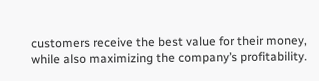customers receive the best value for their money, while also maximizing the company’s profitability.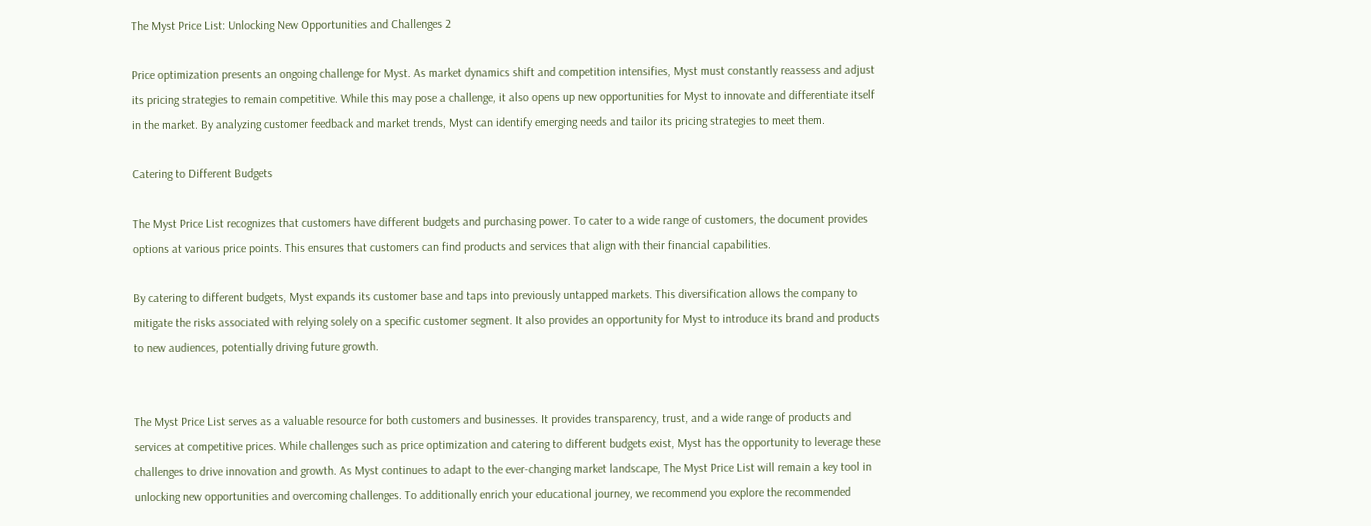The Myst Price List: Unlocking New Opportunities and Challenges 2

Price optimization presents an ongoing challenge for Myst. As market dynamics shift and competition intensifies, Myst must constantly reassess and adjust its pricing strategies to remain competitive. While this may pose a challenge, it also opens up new opportunities for Myst to innovate and differentiate itself in the market. By analyzing customer feedback and market trends, Myst can identify emerging needs and tailor its pricing strategies to meet them.

Catering to Different Budgets

The Myst Price List recognizes that customers have different budgets and purchasing power. To cater to a wide range of customers, the document provides options at various price points. This ensures that customers can find products and services that align with their financial capabilities.

By catering to different budgets, Myst expands its customer base and taps into previously untapped markets. This diversification allows the company to mitigate the risks associated with relying solely on a specific customer segment. It also provides an opportunity for Myst to introduce its brand and products to new audiences, potentially driving future growth.


The Myst Price List serves as a valuable resource for both customers and businesses. It provides transparency, trust, and a wide range of products and services at competitive prices. While challenges such as price optimization and catering to different budgets exist, Myst has the opportunity to leverage these challenges to drive innovation and growth. As Myst continues to adapt to the ever-changing market landscape, The Myst Price List will remain a key tool in unlocking new opportunities and overcoming challenges. To additionally enrich your educational journey, we recommend you explore the recommended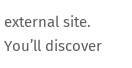external site. You’ll discover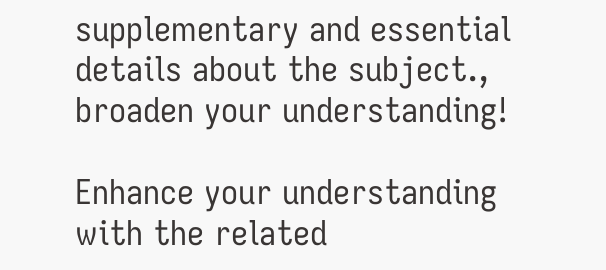supplementary and essential details about the subject., broaden your understanding!

Enhance your understanding with the related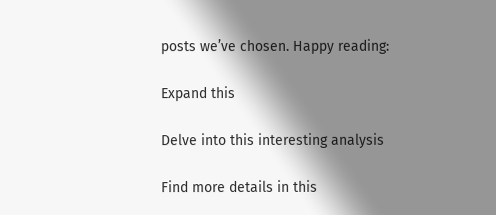posts we’ve chosen. Happy reading:

Expand this

Delve into this interesting analysis

Find more details in this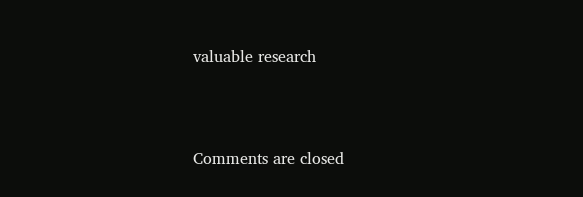valuable research



Comments are closed